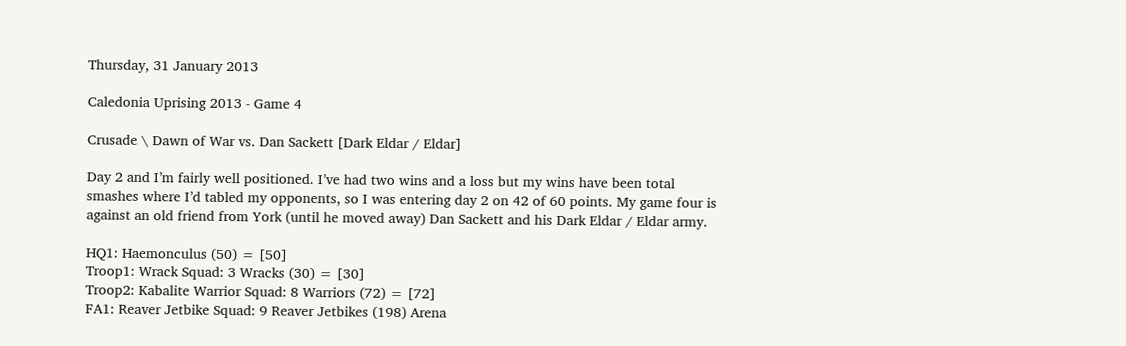Thursday, 31 January 2013

Caledonia Uprising 2013 - Game 4

Crusade \ Dawn of War vs. Dan Sackett [Dark Eldar / Eldar]

Day 2 and I’m fairly well positioned. I’ve had two wins and a loss but my wins have been total smashes where I’d tabled my opponents, so I was entering day 2 on 42 of 60 points. My game four is against an old friend from York (until he moved away) Dan Sackett and his Dark Eldar / Eldar army.

HQ1: Haemonculus (50) = [50]
Troop1: Wrack Squad: 3 Wracks (30) = [30]
Troop2: Kabalite Warrior Squad: 8 Warriors (72) = [72]
FA1: Reaver Jetbike Squad: 9 Reaver Jetbikes (198) Arena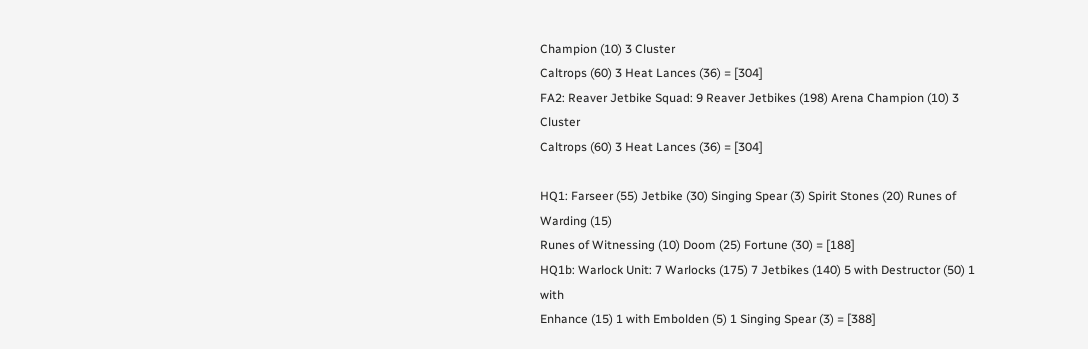Champion (10) 3 Cluster
Caltrops (60) 3 Heat Lances (36) = [304]
FA2: Reaver Jetbike Squad: 9 Reaver Jetbikes (198) Arena Champion (10) 3 Cluster
Caltrops (60) 3 Heat Lances (36) = [304]

HQ1: Farseer (55) Jetbike (30) Singing Spear (3) Spirit Stones (20) Runes of Warding (15)
Runes of Witnessing (10) Doom (25) Fortune (30) = [188]
HQ1b: Warlock Unit: 7 Warlocks (175) 7 Jetbikes (140) 5 with Destructor (50) 1 with
Enhance (15) 1 with Embolden (5) 1 Singing Spear (3) = [388]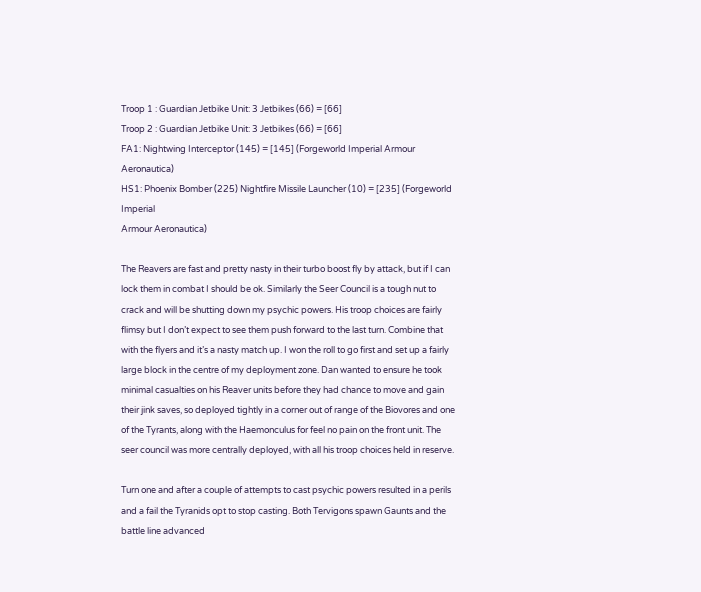Troop 1 : Guardian Jetbike Unit: 3 Jetbikes (66) = [66]
Troop 2 : Guardian Jetbike Unit: 3 Jetbikes (66) = [66]
FA1: Nightwing Interceptor (145) = [145] (Forgeworld Imperial Armour Aeronautica)
HS1: Phoenix Bomber (225) Nightfire Missile Launcher (10) = [235] (Forgeworld Imperial
Armour Aeronautica)

The Reavers are fast and pretty nasty in their turbo boost fly by attack, but if I can lock them in combat I should be ok. Similarly the Seer Council is a tough nut to crack and will be shutting down my psychic powers. His troop choices are fairly flimsy but I don’t expect to see them push forward to the last turn. Combine that with the flyers and it’s a nasty match up. I won the roll to go first and set up a fairly large block in the centre of my deployment zone. Dan wanted to ensure he took minimal casualties on his Reaver units before they had chance to move and gain their jink saves, so deployed tightly in a corner out of range of the Biovores and one of the Tyrants, along with the Haemonculus for feel no pain on the front unit. The seer council was more centrally deployed, with all his troop choices held in reserve.

Turn one and after a couple of attempts to cast psychic powers resulted in a perils and a fail the Tyranids opt to stop casting. Both Tervigons spawn Gaunts and the battle line advanced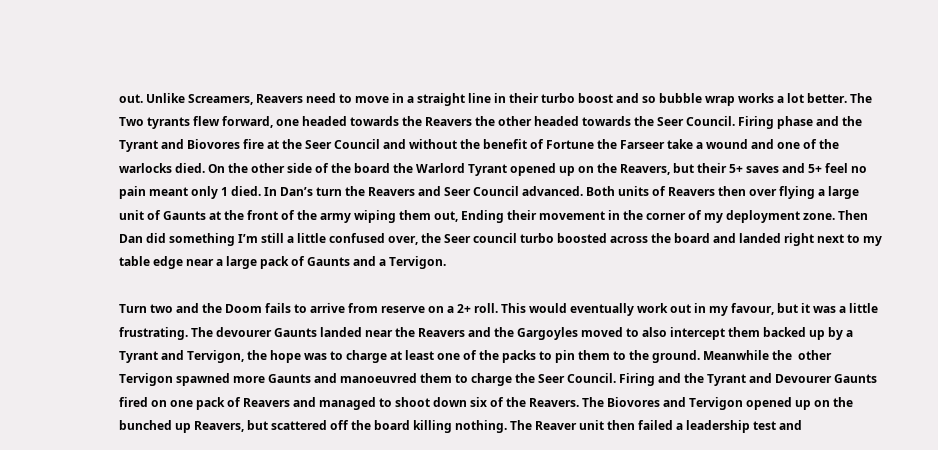out. Unlike Screamers, Reavers need to move in a straight line in their turbo boost and so bubble wrap works a lot better. The Two tyrants flew forward, one headed towards the Reavers the other headed towards the Seer Council. Firing phase and the Tyrant and Biovores fire at the Seer Council and without the benefit of Fortune the Farseer take a wound and one of the warlocks died. On the other side of the board the Warlord Tyrant opened up on the Reavers, but their 5+ saves and 5+ feel no pain meant only 1 died. In Dan’s turn the Reavers and Seer Council advanced. Both units of Reavers then over flying a large unit of Gaunts at the front of the army wiping them out, Ending their movement in the corner of my deployment zone. Then Dan did something I’m still a little confused over, the Seer council turbo boosted across the board and landed right next to my table edge near a large pack of Gaunts and a Tervigon.

Turn two and the Doom fails to arrive from reserve on a 2+ roll. This would eventually work out in my favour, but it was a little frustrating. The devourer Gaunts landed near the Reavers and the Gargoyles moved to also intercept them backed up by a Tyrant and Tervigon, the hope was to charge at least one of the packs to pin them to the ground. Meanwhile the  other Tervigon spawned more Gaunts and manoeuvred them to charge the Seer Council. Firing and the Tyrant and Devourer Gaunts fired on one pack of Reavers and managed to shoot down six of the Reavers. The Biovores and Tervigon opened up on the bunched up Reavers, but scattered off the board killing nothing. The Reaver unit then failed a leadership test and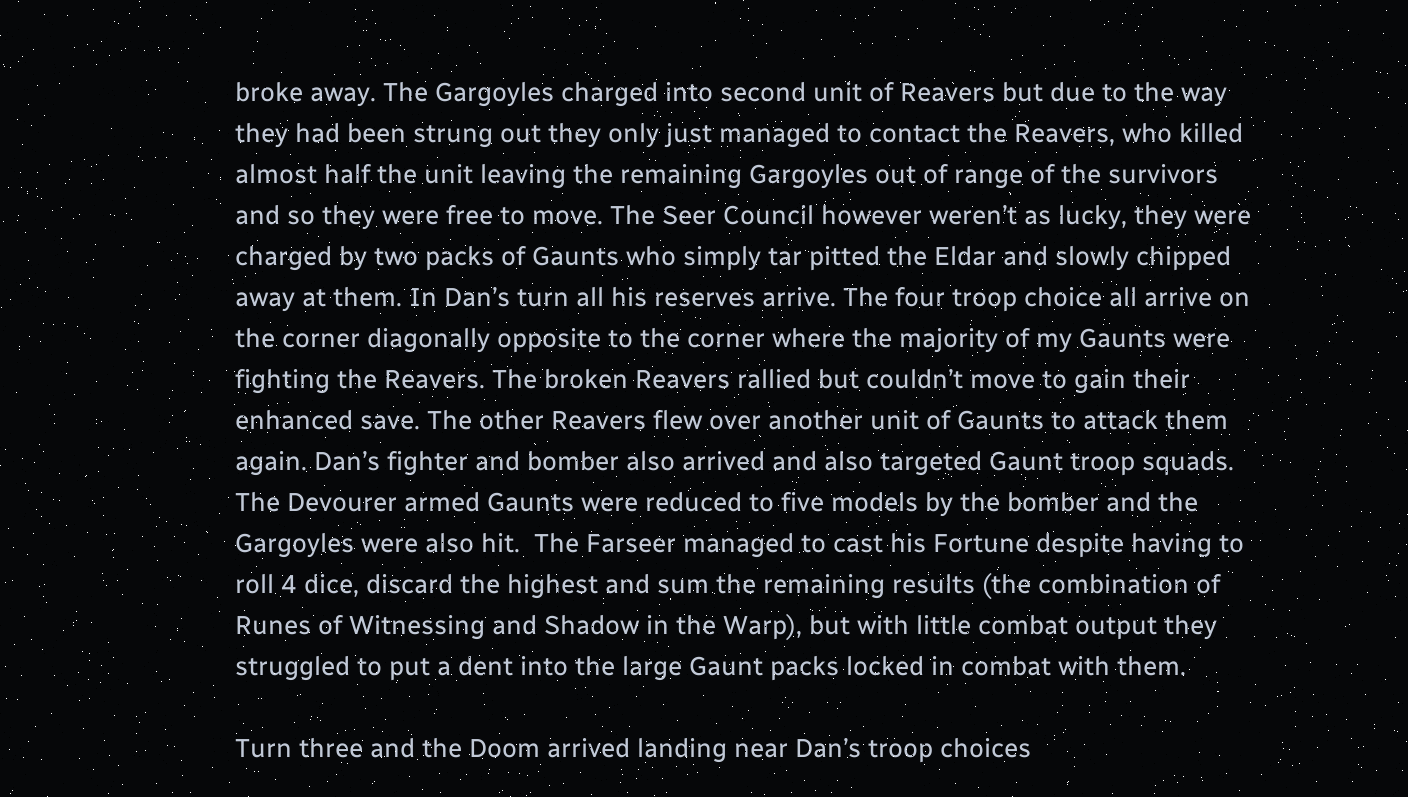broke away. The Gargoyles charged into second unit of Reavers but due to the way they had been strung out they only just managed to contact the Reavers, who killed almost half the unit leaving the remaining Gargoyles out of range of the survivors and so they were free to move. The Seer Council however weren’t as lucky, they were charged by two packs of Gaunts who simply tar pitted the Eldar and slowly chipped away at them. In Dan’s turn all his reserves arrive. The four troop choice all arrive on the corner diagonally opposite to the corner where the majority of my Gaunts were fighting the Reavers. The broken Reavers rallied but couldn’t move to gain their enhanced save. The other Reavers flew over another unit of Gaunts to attack them again. Dan’s fighter and bomber also arrived and also targeted Gaunt troop squads. The Devourer armed Gaunts were reduced to five models by the bomber and the Gargoyles were also hit.  The Farseer managed to cast his Fortune despite having to roll 4 dice, discard the highest and sum the remaining results (the combination of Runes of Witnessing and Shadow in the Warp), but with little combat output they struggled to put a dent into the large Gaunt packs locked in combat with them.

Turn three and the Doom arrived landing near Dan’s troop choices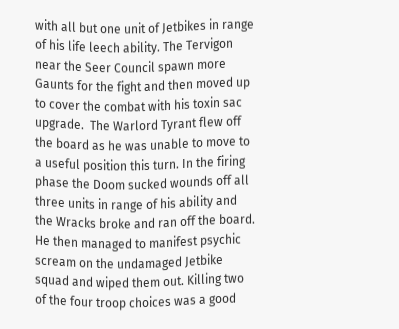with all but one unit of Jetbikes in range of his life leech ability. The Tervigon near the Seer Council spawn more Gaunts for the fight and then moved up to cover the combat with his toxin sac upgrade.  The Warlord Tyrant flew off the board as he was unable to move to a useful position this turn. In the firing phase the Doom sucked wounds off all three units in range of his ability and the Wracks broke and ran off the board. He then managed to manifest psychic scream on the undamaged Jetbike squad and wiped them out. Killing two of the four troop choices was a good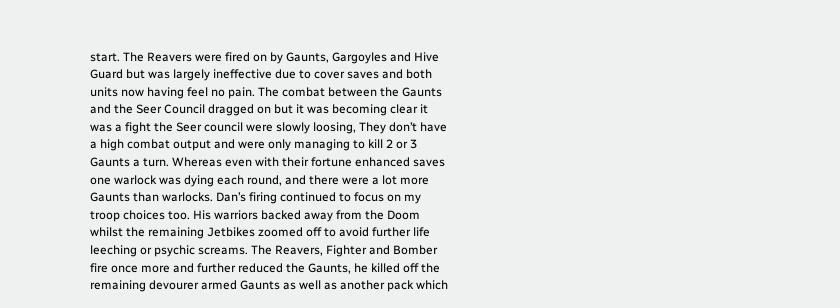start. The Reavers were fired on by Gaunts, Gargoyles and Hive Guard but was largely ineffective due to cover saves and both units now having feel no pain. The combat between the Gaunts and the Seer Council dragged on but it was becoming clear it was a fight the Seer council were slowly loosing, They don’t have a high combat output and were only managing to kill 2 or 3 Gaunts a turn. Whereas even with their fortune enhanced saves one warlock was dying each round, and there were a lot more Gaunts than warlocks. Dan’s firing continued to focus on my troop choices too. His warriors backed away from the Doom whilst the remaining Jetbikes zoomed off to avoid further life leeching or psychic screams. The Reavers, Fighter and Bomber fire once more and further reduced the Gaunts, he killed off the remaining devourer armed Gaunts as well as another pack which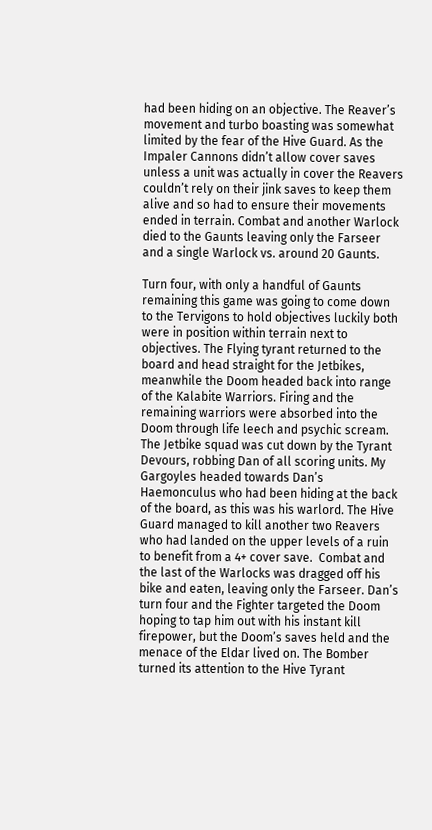had been hiding on an objective. The Reaver’s movement and turbo boasting was somewhat limited by the fear of the Hive Guard. As the Impaler Cannons didn’t allow cover saves unless a unit was actually in cover the Reavers couldn’t rely on their jink saves to keep them alive and so had to ensure their movements ended in terrain. Combat and another Warlock died to the Gaunts leaving only the Farseer and a single Warlock vs. around 20 Gaunts.

Turn four, with only a handful of Gaunts remaining this game was going to come down to the Tervigons to hold objectives luckily both were in position within terrain next to objectives. The Flying tyrant returned to the board and head straight for the Jetbikes, meanwhile the Doom headed back into range of the Kalabite Warriors. Firing and the remaining warriors were absorbed into the Doom through life leech and psychic scream. The Jetbike squad was cut down by the Tyrant Devours, robbing Dan of all scoring units. My Gargoyles headed towards Dan’s Haemonculus who had been hiding at the back of the board, as this was his warlord. The Hive Guard managed to kill another two Reavers who had landed on the upper levels of a ruin to benefit from a 4+ cover save.  Combat and the last of the Warlocks was dragged off his bike and eaten, leaving only the Farseer. Dan’s turn four and the Fighter targeted the Doom hoping to tap him out with his instant kill firepower, but the Doom’s saves held and the menace of the Eldar lived on. The Bomber turned its attention to the Hive Tyrant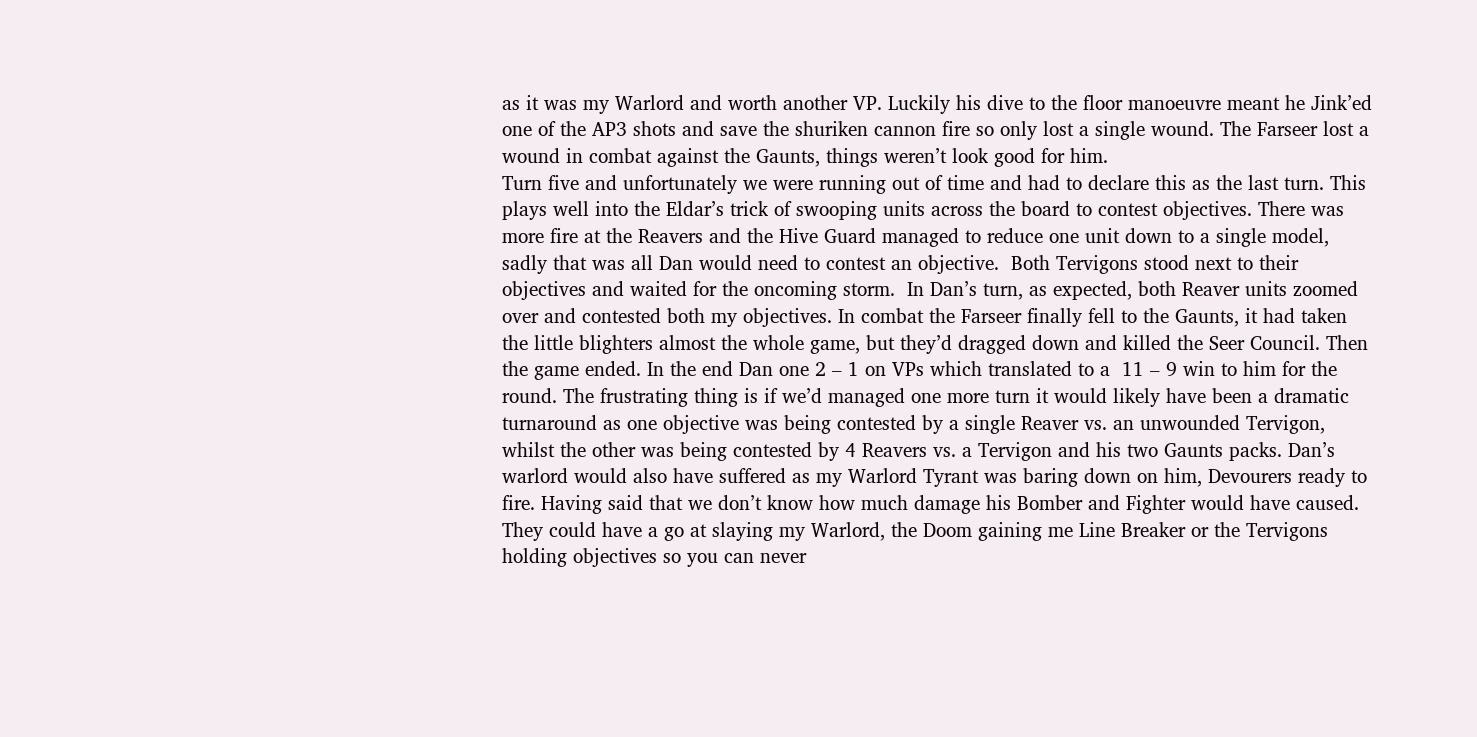as it was my Warlord and worth another VP. Luckily his dive to the floor manoeuvre meant he Jink’ed one of the AP3 shots and save the shuriken cannon fire so only lost a single wound. The Farseer lost a wound in combat against the Gaunts, things weren’t look good for him.
Turn five and unfortunately we were running out of time and had to declare this as the last turn. This plays well into the Eldar’s trick of swooping units across the board to contest objectives. There was more fire at the Reavers and the Hive Guard managed to reduce one unit down to a single model, sadly that was all Dan would need to contest an objective.  Both Tervigons stood next to their objectives and waited for the oncoming storm.  In Dan’s turn, as expected, both Reaver units zoomed over and contested both my objectives. In combat the Farseer finally fell to the Gaunts, it had taken the little blighters almost the whole game, but they’d dragged down and killed the Seer Council. Then the game ended. In the end Dan one 2 – 1 on VPs which translated to a  11 – 9 win to him for the round. The frustrating thing is if we’d managed one more turn it would likely have been a dramatic turnaround as one objective was being contested by a single Reaver vs. an unwounded Tervigon, whilst the other was being contested by 4 Reavers vs. a Tervigon and his two Gaunts packs. Dan’s warlord would also have suffered as my Warlord Tyrant was baring down on him, Devourers ready to fire. Having said that we don’t know how much damage his Bomber and Fighter would have caused. They could have a go at slaying my Warlord, the Doom gaining me Line Breaker or the Tervigons holding objectives so you can never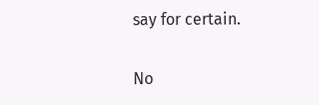say for certain.

No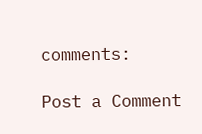comments:

Post a Comment